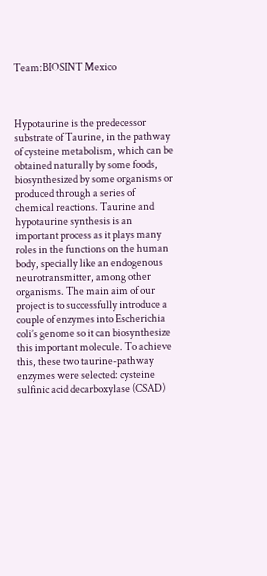Team:BIOSINT Mexico



Hypotaurine is the predecessor substrate of Taurine, in the pathway of cysteine metabolism, which can be obtained naturally by some foods, biosynthesized by some organisms or produced through a series of chemical reactions. Taurine and hypotaurine synthesis is an important process as it plays many roles in the functions on the human body, specially like an endogenous neurotransmitter, among other organisms. The main aim of our project is to successfully introduce a couple of enzymes into Escherichia coli’s genome so it can biosynthesize this important molecule. To achieve this, these two taurine-pathway enzymes were selected: cysteine sulfinic acid decarboxylase (CSAD)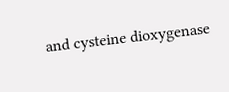and cysteine dioxygenase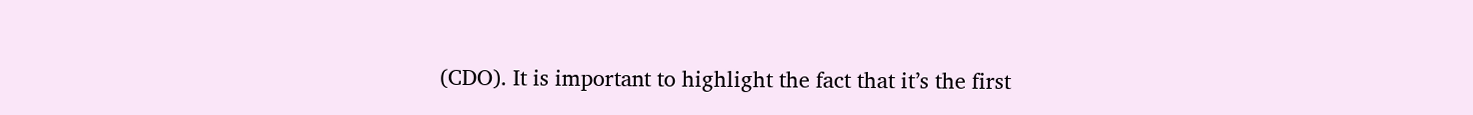(CDO). It is important to highlight the fact that it’s the first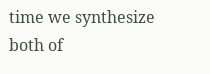time we synthesize both of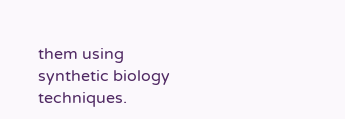them using synthetic biology techniques.